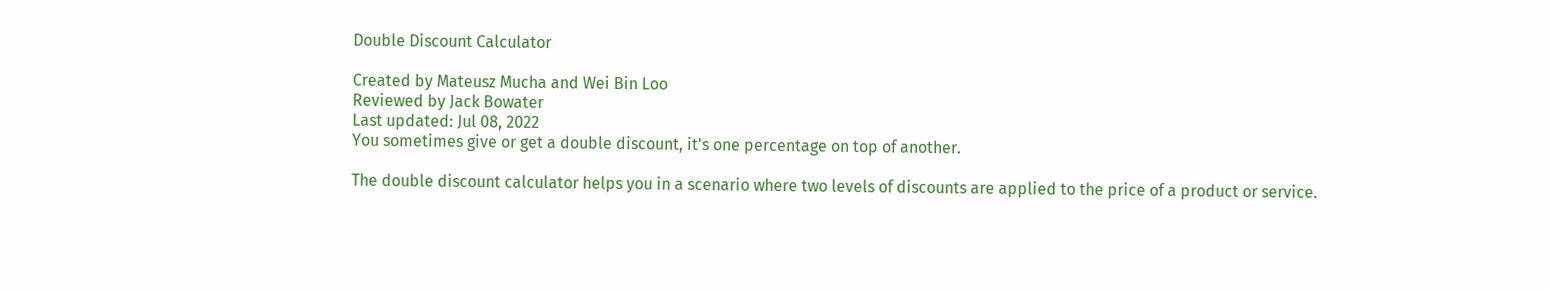Double Discount Calculator

Created by Mateusz Mucha and Wei Bin Loo
Reviewed by Jack Bowater
Last updated: Jul 08, 2022
You sometimes give or get a double discount, it's one percentage on top of another.

The double discount calculator helps you in a scenario where two levels of discounts are applied to the price of a product or service.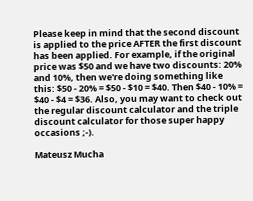Please keep in mind that the second discount is applied to the price AFTER the first discount has been applied. For example, if the original price was $50 and we have two discounts: 20% and 10%, then we're doing something like this: $50 - 20% = $50 - $10 = $40. Then $40 - 10% = $40 - $4 = $36. Also, you may want to check out the regular discount calculator and the triple discount calculator for those super happy occasions ;-).

Mateusz Mucha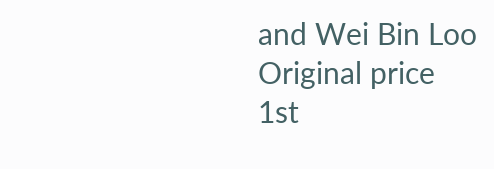and Wei Bin Loo
Original price
1st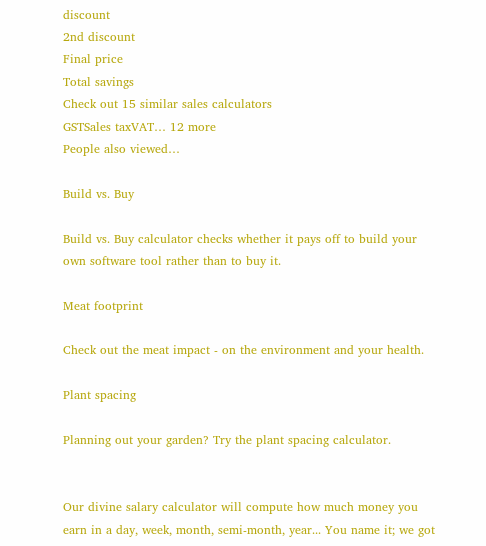discount
2nd discount
Final price
Total savings
Check out 15 similar sales calculators
GSTSales taxVAT… 12 more
People also viewed…

Build vs. Buy

Build vs. Buy calculator checks whether it pays off to build your own software tool rather than to buy it.

Meat footprint

Check out the meat impact - on the environment and your health.

Plant spacing

Planning out your garden? Try the plant spacing calculator.


Our divine salary calculator will compute how much money you earn in a day, week, month, semi-month, year... You name it; we got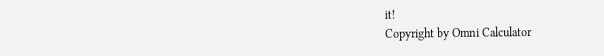it!
Copyright by Omni Calculator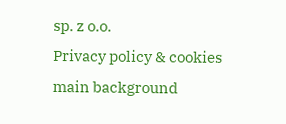sp. z o.o.
Privacy policy & cookies
main background